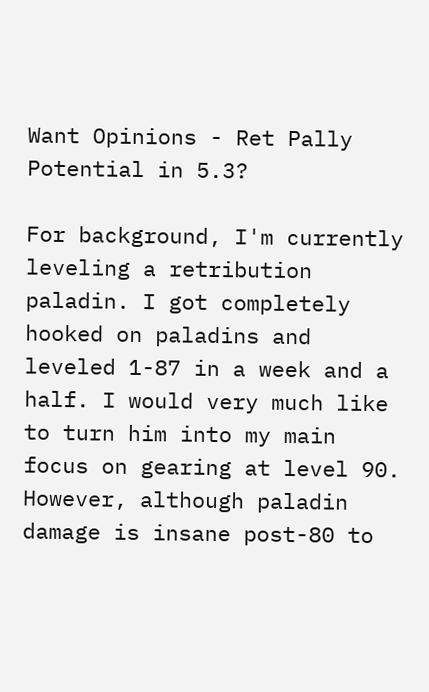Want Opinions - Ret Pally Potential in 5.3?

For background, I'm currently leveling a retribution paladin. I got completely hooked on paladins and leveled 1-87 in a week and a half. I would very much like to turn him into my main focus on gearing at level 90. However, although paladin damage is insane post-80 to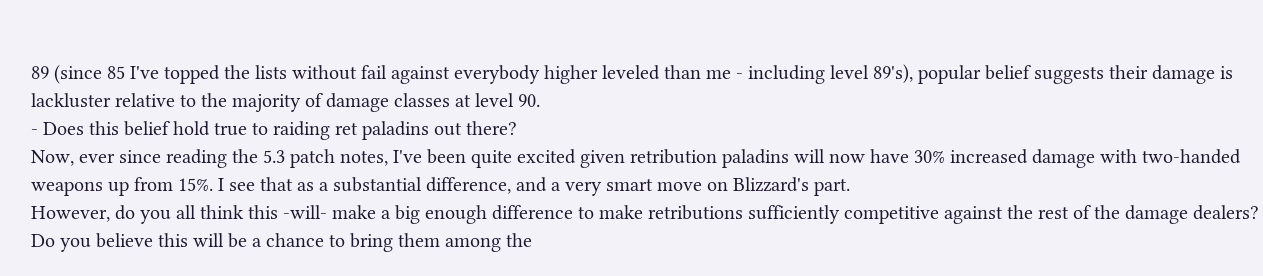89 (since 85 I've topped the lists without fail against everybody higher leveled than me - including level 89's), popular belief suggests their damage is lackluster relative to the majority of damage classes at level 90.
- Does this belief hold true to raiding ret paladins out there?
Now, ever since reading the 5.3 patch notes, I've been quite excited given retribution paladins will now have 30% increased damage with two-handed weapons up from 15%. I see that as a substantial difference, and a very smart move on Blizzard's part.
However, do you all think this -will- make a big enough difference to make retributions sufficiently competitive against the rest of the damage dealers? Do you believe this will be a chance to bring them among the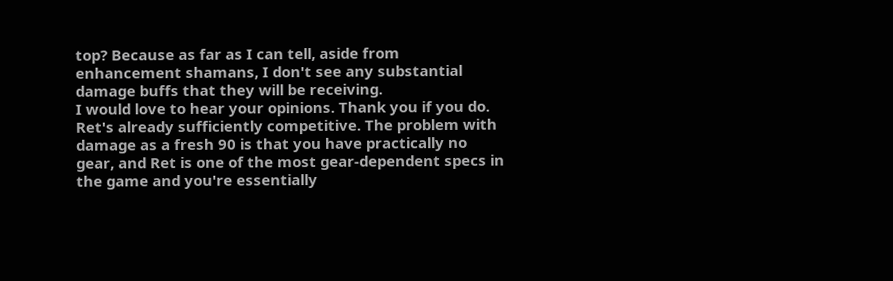top? Because as far as I can tell, aside from enhancement shamans, I don't see any substantial damage buffs that they will be receiving.
I would love to hear your opinions. Thank you if you do.
Ret's already sufficiently competitive. The problem with damage as a fresh 90 is that you have practically no gear, and Ret is one of the most gear-dependent specs in the game and you're essentially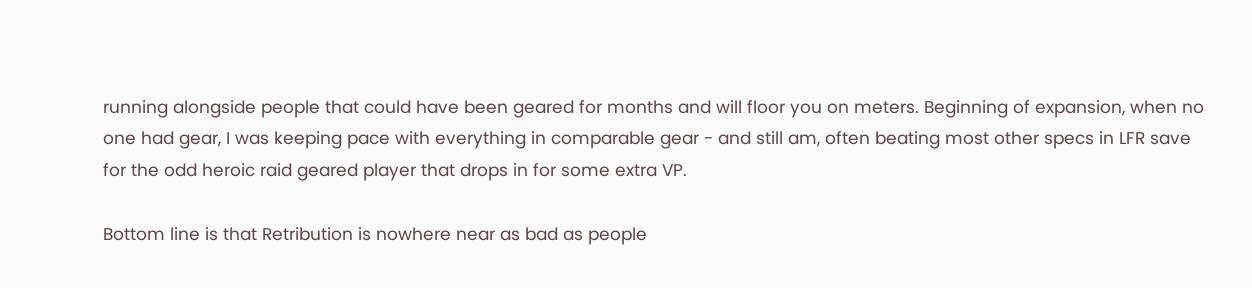running alongside people that could have been geared for months and will floor you on meters. Beginning of expansion, when no one had gear, I was keeping pace with everything in comparable gear - and still am, often beating most other specs in LFR save for the odd heroic raid geared player that drops in for some extra VP.

Bottom line is that Retribution is nowhere near as bad as people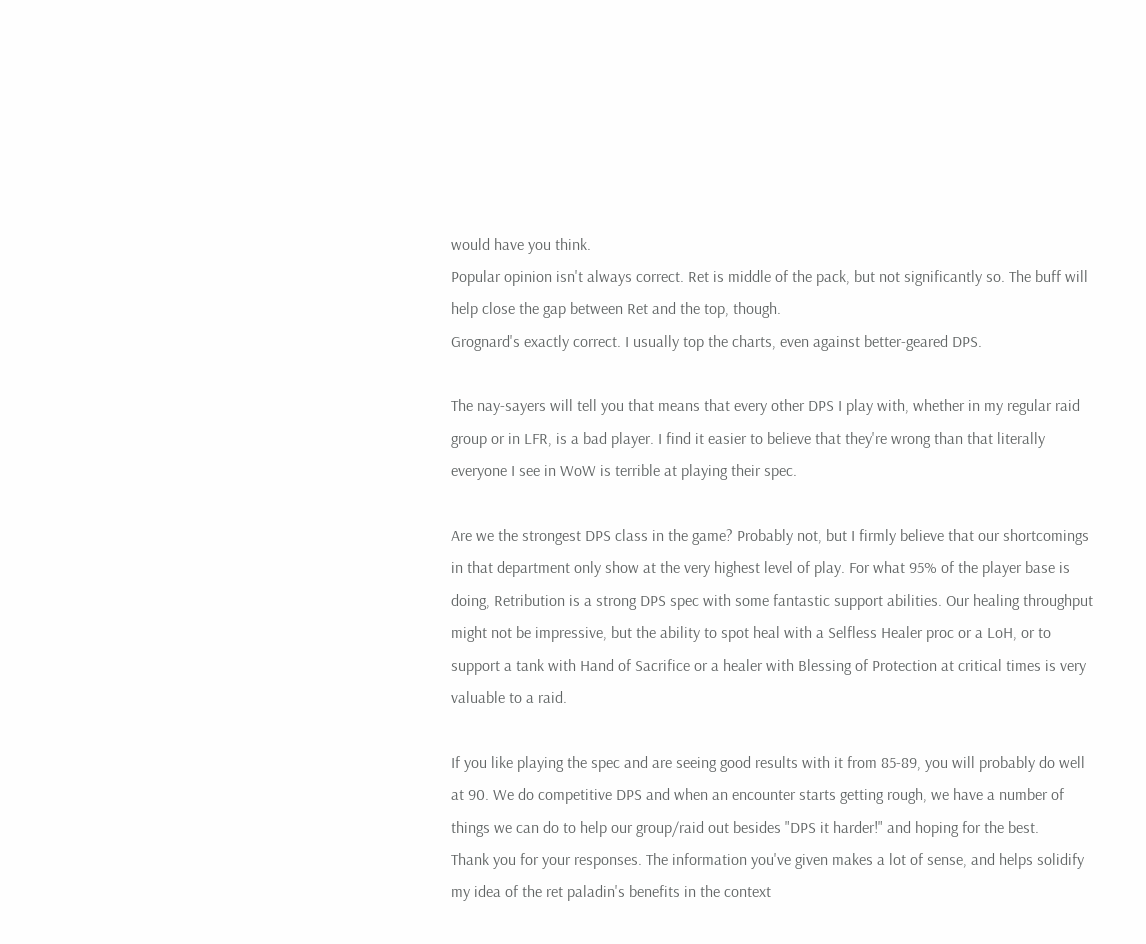would have you think.
Popular opinion isn't always correct. Ret is middle of the pack, but not significantly so. The buff will help close the gap between Ret and the top, though.
Grognard's exactly correct. I usually top the charts, even against better-geared DPS.

The nay-sayers will tell you that means that every other DPS I play with, whether in my regular raid group or in LFR, is a bad player. I find it easier to believe that they're wrong than that literally everyone I see in WoW is terrible at playing their spec.

Are we the strongest DPS class in the game? Probably not, but I firmly believe that our shortcomings in that department only show at the very highest level of play. For what 95% of the player base is doing, Retribution is a strong DPS spec with some fantastic support abilities. Our healing throughput might not be impressive, but the ability to spot heal with a Selfless Healer proc or a LoH, or to support a tank with Hand of Sacrifice or a healer with Blessing of Protection at critical times is very valuable to a raid.

If you like playing the spec and are seeing good results with it from 85-89, you will probably do well at 90. We do competitive DPS and when an encounter starts getting rough, we have a number of things we can do to help our group/raid out besides "DPS it harder!" and hoping for the best.
Thank you for your responses. The information you've given makes a lot of sense, and helps solidify my idea of the ret paladin's benefits in the context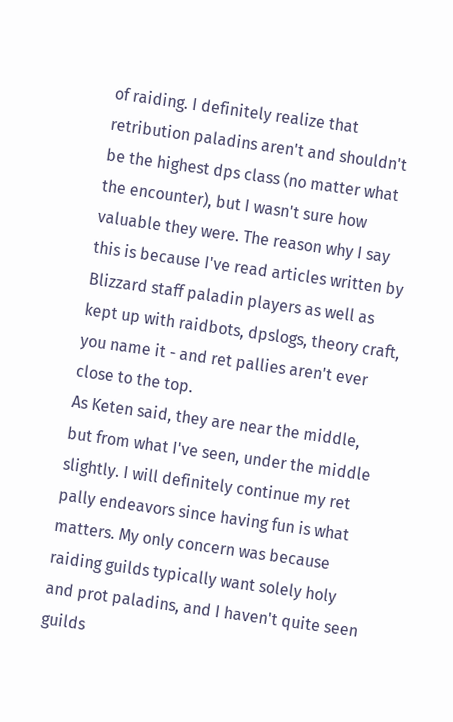of raiding. I definitely realize that retribution paladins aren't and shouldn't be the highest dps class (no matter what the encounter), but I wasn't sure how valuable they were. The reason why I say this is because I've read articles written by Blizzard staff paladin players as well as kept up with raidbots, dpslogs, theory craft, you name it - and ret pallies aren't ever close to the top.
As Keten said, they are near the middle, but from what I've seen, under the middle slightly. I will definitely continue my ret pally endeavors since having fun is what matters. My only concern was because raiding guilds typically want solely holy and prot paladins, and I haven't quite seen guilds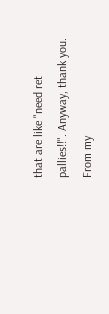that are like "need ret pallies!!". Anyway, thank you.
From my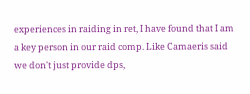experiences in raiding in ret, I have found that I am a key person in our raid comp. Like Camaeris said we don't just provide dps,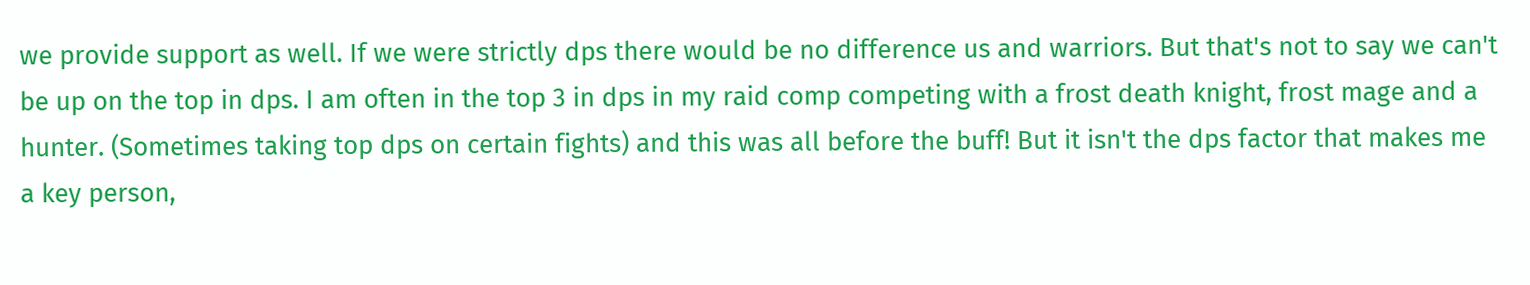we provide support as well. If we were strictly dps there would be no difference us and warriors. But that's not to say we can't be up on the top in dps. I am often in the top 3 in dps in my raid comp competing with a frost death knight, frost mage and a hunter. (Sometimes taking top dps on certain fights) and this was all before the buff! But it isn't the dps factor that makes me a key person,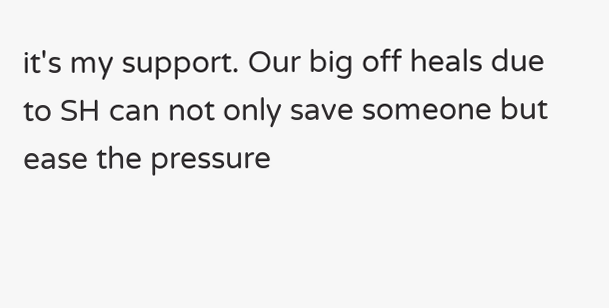it's my support. Our big off heals due to SH can not only save someone but ease the pressure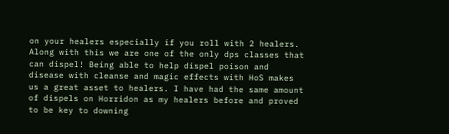on your healers especially if you roll with 2 healers. Along with this we are one of the only dps classes that can dispel! Being able to help dispel poison and disease with cleanse and magic effects with HoS makes us a great asset to healers. I have had the same amount of dispels on Horridon as my healers before and proved to be key to downing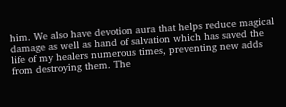him. We also have devotion aura that helps reduce magical damage as well as hand of salvation which has saved the life of my healers numerous times, preventing new adds from destroying them. The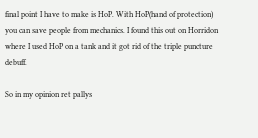final point I have to make is HoP. With HoP(hand of protection) you can save people from mechanics. I found this out on Horridon where I used HoP on a tank and it got rid of the triple puncture debuff.

So in my opinion ret pallys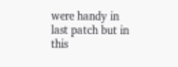were handy in last patch but in this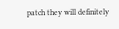patch they will definitely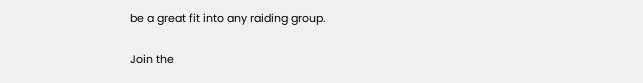be a great fit into any raiding group.

Join the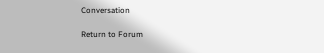Conversation

Return to Forum